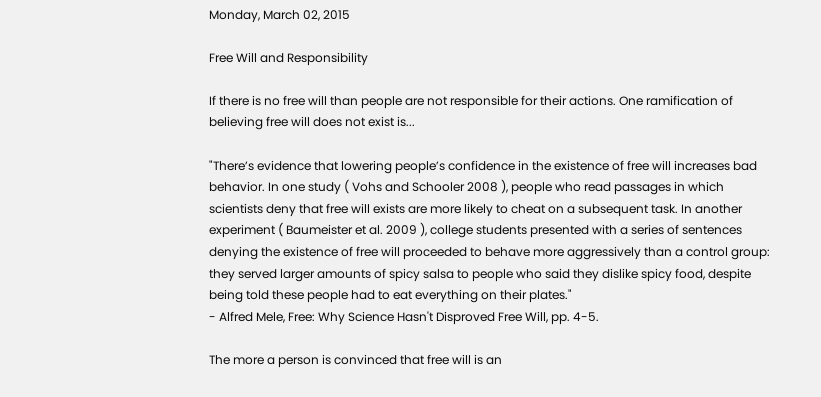Monday, March 02, 2015

Free Will and Responsibility

If there is no free will than people are not responsible for their actions. One ramification of believing free will does not exist is...

"There’s evidence that lowering people’s confidence in the existence of free will increases bad behavior. In one study ( Vohs and Schooler 2008 ), people who read passages in which scientists deny that free will exists are more likely to cheat on a subsequent task. In another experiment ( Baumeister et al. 2009 ), college students presented with a series of sentences denying the existence of free will proceeded to behave more aggressively than a control group: they served larger amounts of spicy salsa to people who said they dislike spicy food, despite being told these people had to eat everything on their plates."
- Alfred Mele, Free: Why Science Hasn't Disproved Free Will, pp. 4-5.

The more a person is convinced that free will is an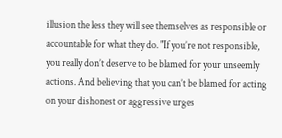illusion the less they will see themselves as responsible or accountable for what they do. "If you’re not responsible, you really don’t deserve to be blamed for your unseemly actions. And believing that you can’t be blamed for acting on your dishonest or aggressive urges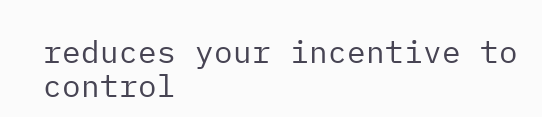reduces your incentive to control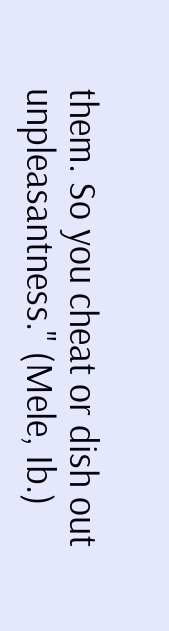them. So you cheat or dish out unpleasantness." (Mele, Ib.)